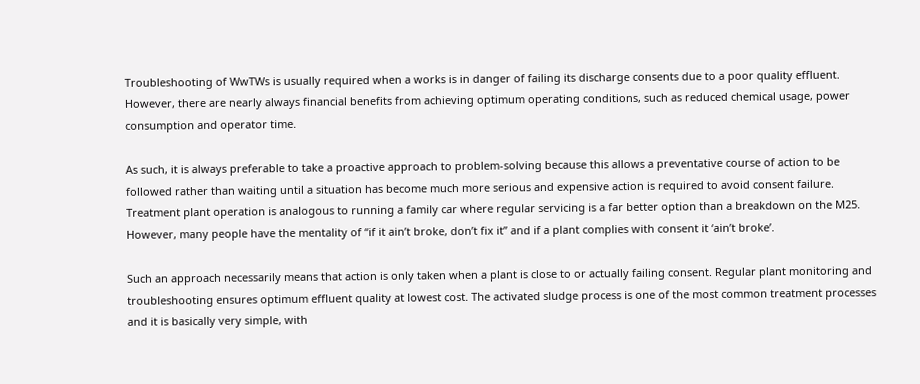Troubleshooting of WwTWs is usually required when a works is in danger of failing its discharge consents due to a poor quality effluent. However, there are nearly always financial benefits from achieving optimum operating conditions, such as reduced chemical usage, power consumption and operator time.

As such, it is always preferable to take a proactive approach to problem-solving because this allows a preventative course of action to be followed rather than waiting until a situation has become much more serious and expensive action is required to avoid consent failure. Treatment plant operation is analogous to running a family car where regular servicing is a far better option than a breakdown on the M25. However, many people have the mentality of “if it ain’t broke, don’t fix it” and if a plant complies with consent it ‘ain’t broke’.

Such an approach necessarily means that action is only taken when a plant is close to or actually failing consent. Regular plant monitoring and troubleshooting ensures optimum effluent quality at lowest cost. The activated sludge process is one of the most common treatment processes and it is basically very simple, with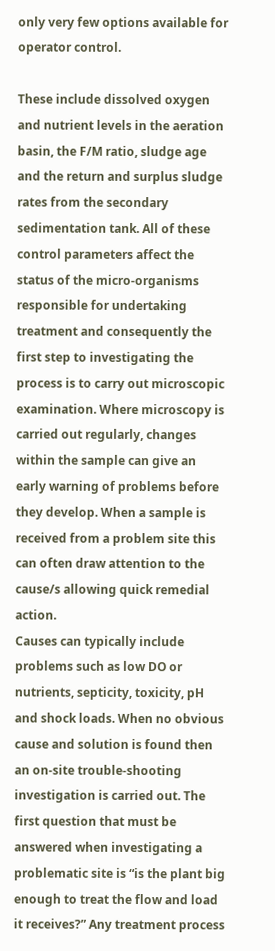only very few options available for operator control.

These include dissolved oxygen and nutrient levels in the aeration basin, the F/M ratio, sludge age and the return and surplus sludge rates from the secondary sedimentation tank. All of these control parameters affect the status of the micro-organisms responsible for undertaking treatment and consequently the first step to investigating the process is to carry out microscopic examination. Where microscopy is carried out regularly, changes within the sample can give an early warning of problems before they develop. When a sample is received from a problem site this can often draw attention to the cause/s allowing quick remedial action.
Causes can typically include problems such as low DO or nutrients, septicity, toxicity, pH and shock loads. When no obvious cause and solution is found then an on-site trouble-shooting investigation is carried out. The first question that must be answered when investigating a problematic site is “is the plant big enough to treat the flow and load it receives?” Any treatment process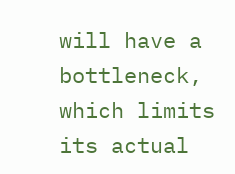will have a bottleneck, which limits its actual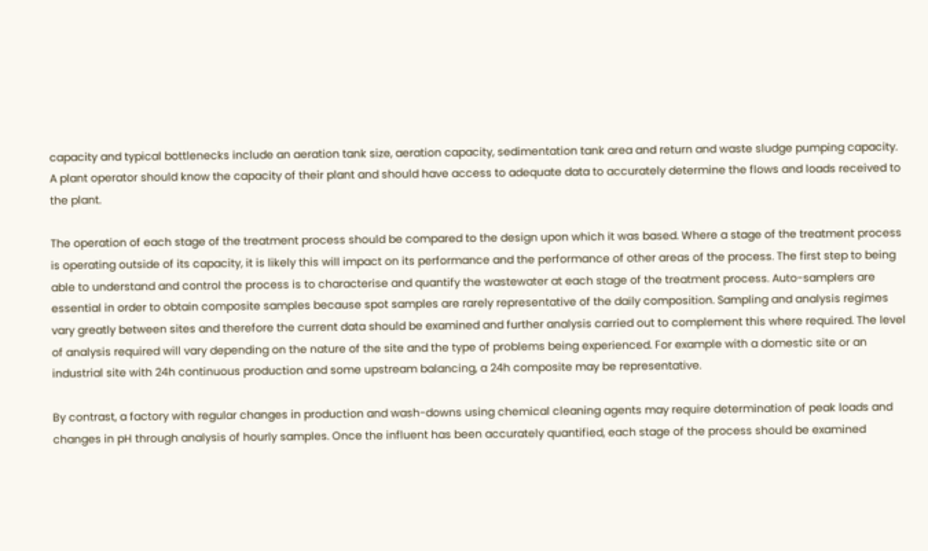capacity and typical bottlenecks include an aeration tank size, aeration capacity, sedimentation tank area and return and waste sludge pumping capacity. A plant operator should know the capacity of their plant and should have access to adequate data to accurately determine the flows and loads received to the plant.

The operation of each stage of the treatment process should be compared to the design upon which it was based. Where a stage of the treatment process is operating outside of its capacity, it is likely this will impact on its performance and the performance of other areas of the process. The first step to being able to understand and control the process is to characterise and quantify the wastewater at each stage of the treatment process. Auto-samplers are essential in order to obtain composite samples because spot samples are rarely representative of the daily composition. Sampling and analysis regimes vary greatly between sites and therefore the current data should be examined and further analysis carried out to complement this where required. The level of analysis required will vary depending on the nature of the site and the type of problems being experienced. For example with a domestic site or an industrial site with 24h continuous production and some upstream balancing, a 24h composite may be representative.

By contrast, a factory with regular changes in production and wash-downs using chemical cleaning agents may require determination of peak loads and changes in pH through analysis of hourly samples. Once the influent has been accurately quantified, each stage of the process should be examined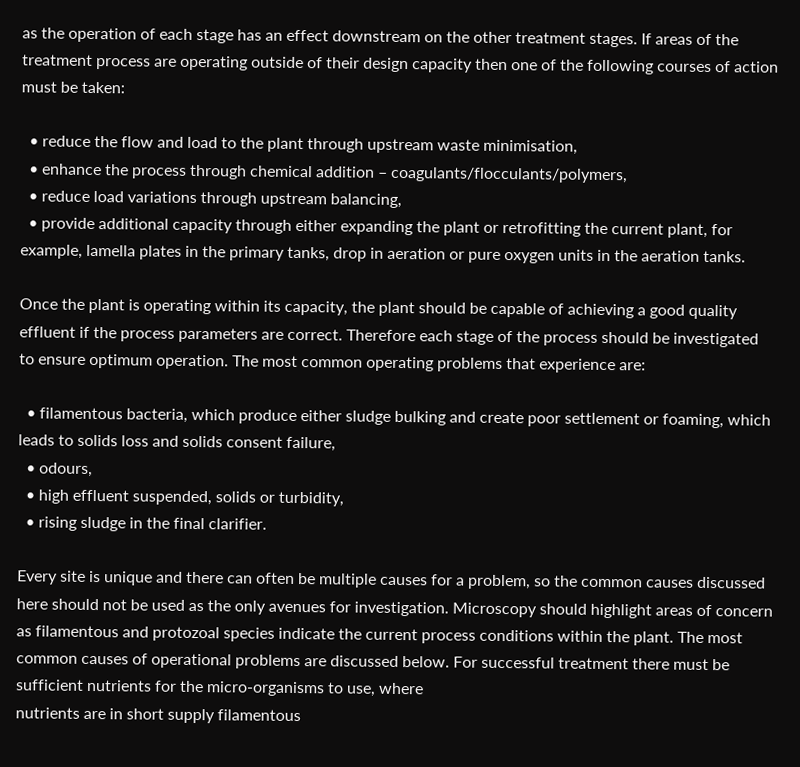as the operation of each stage has an effect downstream on the other treatment stages. If areas of the treatment process are operating outside of their design capacity then one of the following courses of action must be taken:

  • reduce the flow and load to the plant through upstream waste minimisation,
  • enhance the process through chemical addition – coagulants/flocculants/polymers,
  • reduce load variations through upstream balancing,
  • provide additional capacity through either expanding the plant or retrofitting the current plant, for example, lamella plates in the primary tanks, drop in aeration or pure oxygen units in the aeration tanks.

Once the plant is operating within its capacity, the plant should be capable of achieving a good quality effluent if the process parameters are correct. Therefore each stage of the process should be investigated to ensure optimum operation. The most common operating problems that experience are:

  • filamentous bacteria, which produce either sludge bulking and create poor settlement or foaming, which leads to solids loss and solids consent failure,
  • odours,
  • high effluent suspended, solids or turbidity,
  • rising sludge in the final clarifier.

Every site is unique and there can often be multiple causes for a problem, so the common causes discussed here should not be used as the only avenues for investigation. Microscopy should highlight areas of concern as filamentous and protozoal species indicate the current process conditions within the plant. The most common causes of operational problems are discussed below. For successful treatment there must be sufficient nutrients for the micro-organisms to use, where
nutrients are in short supply filamentous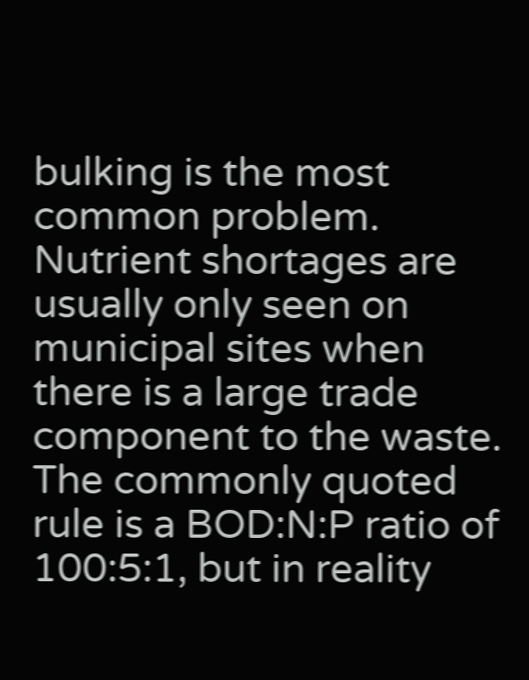bulking is the most common problem.
Nutrient shortages are usually only seen on municipal sites when there is a large trade component to the waste. The commonly quoted rule is a BOD:N:P ratio of 100:5:1, but in reality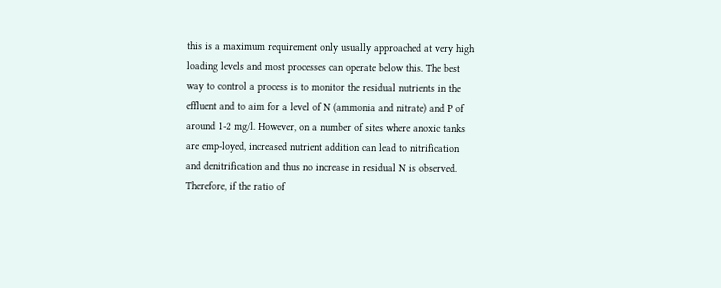this is a maximum requirement only usually approached at very high loading levels and most processes can operate below this. The best way to control a process is to monitor the residual nutrients in the effluent and to aim for a level of N (ammonia and nitrate) and P of around 1-2 mg/l. However, on a number of sites where anoxic tanks are emp-loyed, increased nutrient addition can lead to nitrification and denitrification and thus no increase in residual N is observed. Therefore, if the ratio of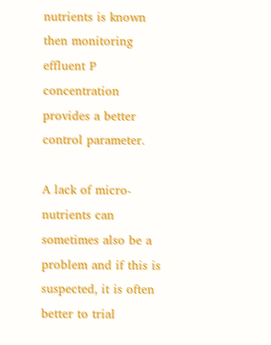nutrients is known then monitoring effluent P concentration provides a better control parameter.

A lack of micro-nutrients can sometimes also be a problem and if this is suspected, it is often better to trial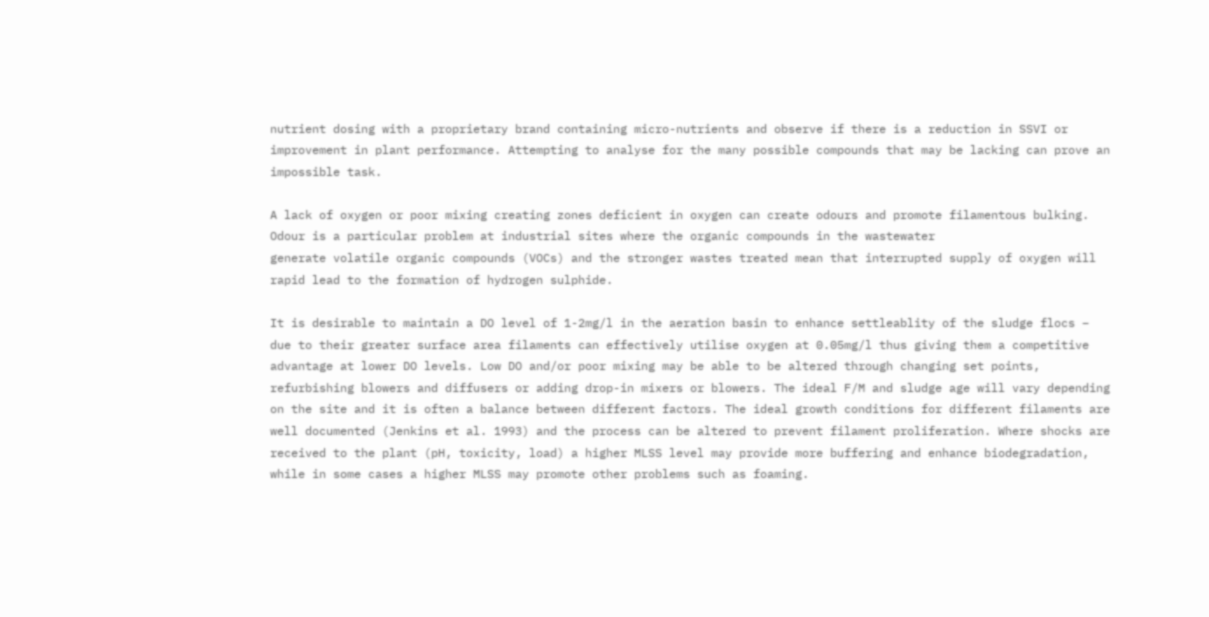nutrient dosing with a proprietary brand containing micro-nutrients and observe if there is a reduction in SSVI or improvement in plant performance. Attempting to analyse for the many possible compounds that may be lacking can prove an impossible task.

A lack of oxygen or poor mixing creating zones deficient in oxygen can create odours and promote filamentous bulking. Odour is a particular problem at industrial sites where the organic compounds in the wastewater
generate volatile organic compounds (VOCs) and the stronger wastes treated mean that interrupted supply of oxygen will rapid lead to the formation of hydrogen sulphide.

It is desirable to maintain a DO level of 1-2mg/l in the aeration basin to enhance settleablity of the sludge flocs – due to their greater surface area filaments can effectively utilise oxygen at 0.05mg/l thus giving them a competitive advantage at lower DO levels. Low DO and/or poor mixing may be able to be altered through changing set points, refurbishing blowers and diffusers or adding drop-in mixers or blowers. The ideal F/M and sludge age will vary depending on the site and it is often a balance between different factors. The ideal growth conditions for different filaments are well documented (Jenkins et al. 1993) and the process can be altered to prevent filament proliferation. Where shocks are received to the plant (pH, toxicity, load) a higher MLSS level may provide more buffering and enhance biodegradation, while in some cases a higher MLSS may promote other problems such as foaming.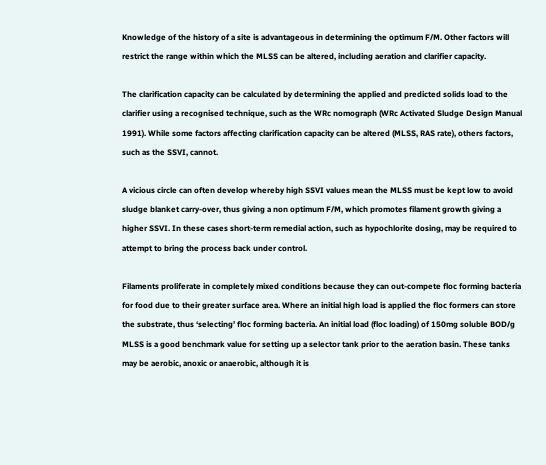Knowledge of the history of a site is advantageous in determining the optimum F/M. Other factors will restrict the range within which the MLSS can be altered, including aeration and clarifier capacity.

The clarification capacity can be calculated by determining the applied and predicted solids load to the clarifier using a recognised technique, such as the WRc nomograph (WRc Activated Sludge Design Manual 1991). While some factors affecting clarification capacity can be altered (MLSS, RAS rate), others factors, such as the SSVI, cannot.

A vicious circle can often develop whereby high SSVI values mean the MLSS must be kept low to avoid sludge blanket carry-over, thus giving a non optimum F/M, which promotes filament growth giving a higher SSVI. In these cases short-term remedial action, such as hypochlorite dosing, may be required to attempt to bring the process back under control.

Filaments proliferate in completely mixed conditions because they can out-compete floc forming bacteria for food due to their greater surface area. Where an initial high load is applied the floc formers can store the substrate, thus ‘selecting’ floc forming bacteria. An initial load (floc loading) of 150mg soluble BOD/g MLSS is a good benchmark value for setting up a selector tank prior to the aeration basin. These tanks may be aerobic, anoxic or anaerobic, although it is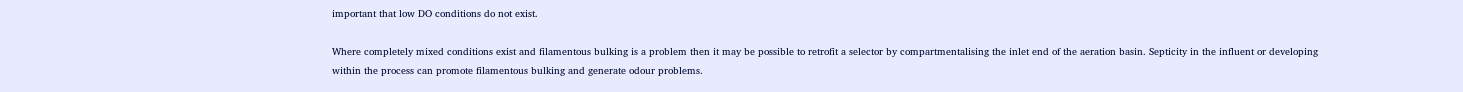important that low DO conditions do not exist.

Where completely mixed conditions exist and filamentous bulking is a problem then it may be possible to retrofit a selector by compartmentalising the inlet end of the aeration basin. Septicity in the influent or developing within the process can promote filamentous bulking and generate odour problems.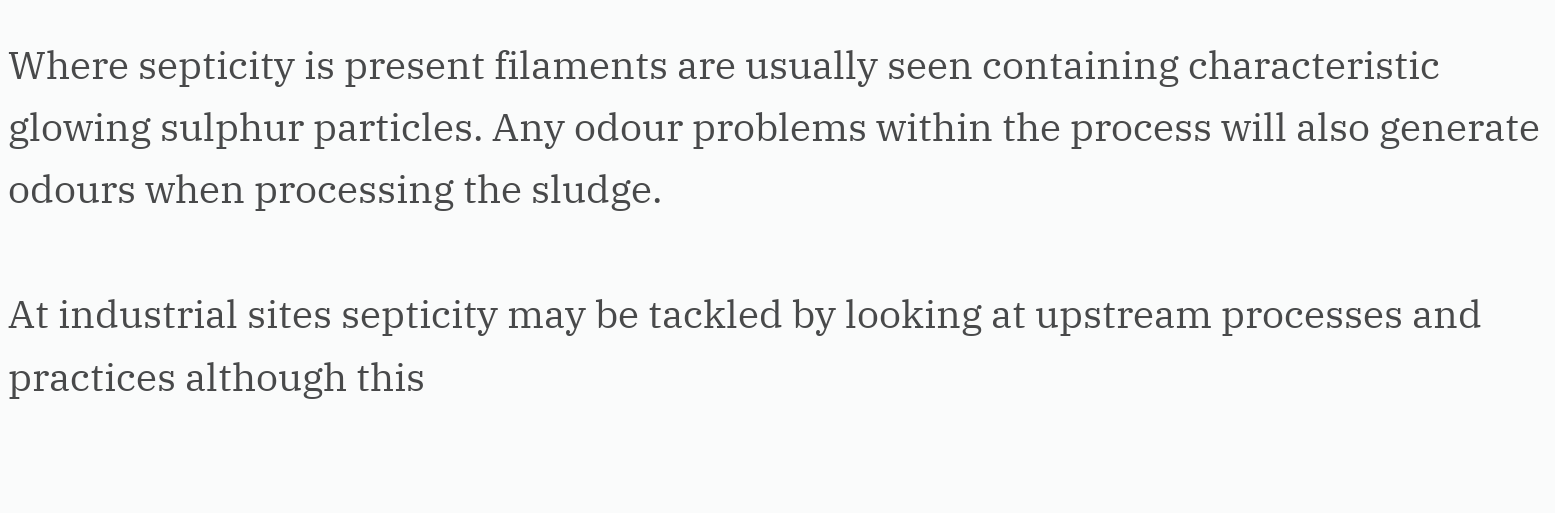Where septicity is present filaments are usually seen containing characteristic glowing sulphur particles. Any odour problems within the process will also generate odours when processing the sludge.

At industrial sites septicity may be tackled by looking at upstream processes and practices although this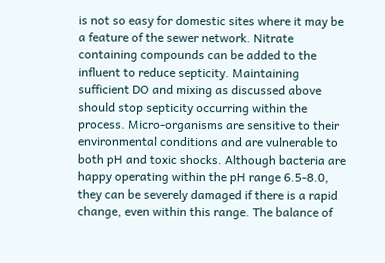is not so easy for domestic sites where it may be a feature of the sewer network. Nitrate containing compounds can be added to the influent to reduce septicity. Maintaining sufficient DO and mixing as discussed above should stop septicity occurring within the process. Micro-organisms are sensitive to their environmental conditions and are vulnerable to both pH and toxic shocks. Although bacteria are happy operating within the pH range 6.5-8.0, they can be severely damaged if there is a rapid change, even within this range. The balance of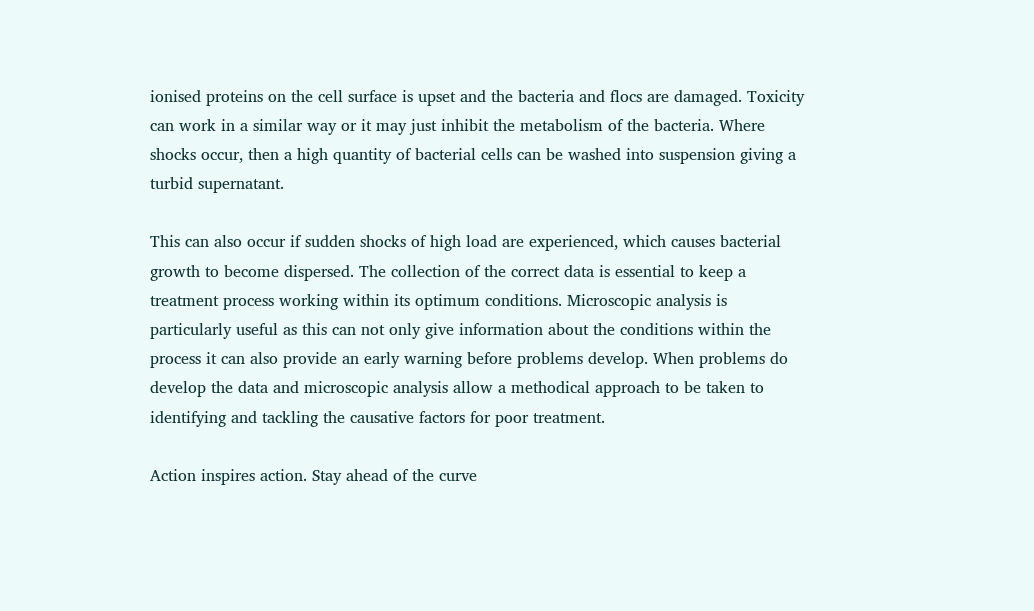ionised proteins on the cell surface is upset and the bacteria and flocs are damaged. Toxicity can work in a similar way or it may just inhibit the metabolism of the bacteria. Where shocks occur, then a high quantity of bacterial cells can be washed into suspension giving a turbid supernatant.

This can also occur if sudden shocks of high load are experienced, which causes bacterial growth to become dispersed. The collection of the correct data is essential to keep a treatment process working within its optimum conditions. Microscopic analysis is particularly useful as this can not only give information about the conditions within the process it can also provide an early warning before problems develop. When problems do develop the data and microscopic analysis allow a methodical approach to be taken to identifying and tackling the causative factors for poor treatment.

Action inspires action. Stay ahead of the curve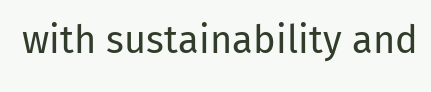with sustainability and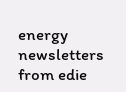energy newsletters from edie